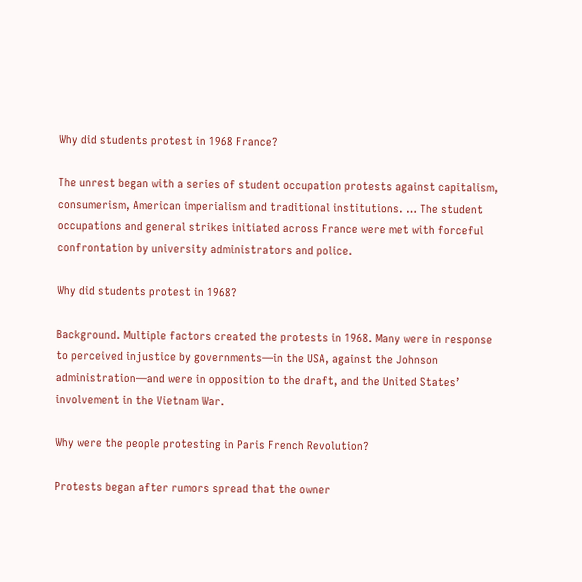Why did students protest in 1968 France?

The unrest began with a series of student occupation protests against capitalism, consumerism, American imperialism and traditional institutions. … The student occupations and general strikes initiated across France were met with forceful confrontation by university administrators and police.

Why did students protest in 1968?

Background. Multiple factors created the protests in 1968. Many were in response to perceived injustice by governments—in the USA, against the Johnson administration—and were in opposition to the draft, and the United States’ involvement in the Vietnam War.

Why were the people protesting in Paris French Revolution?

Protests began after rumors spread that the owner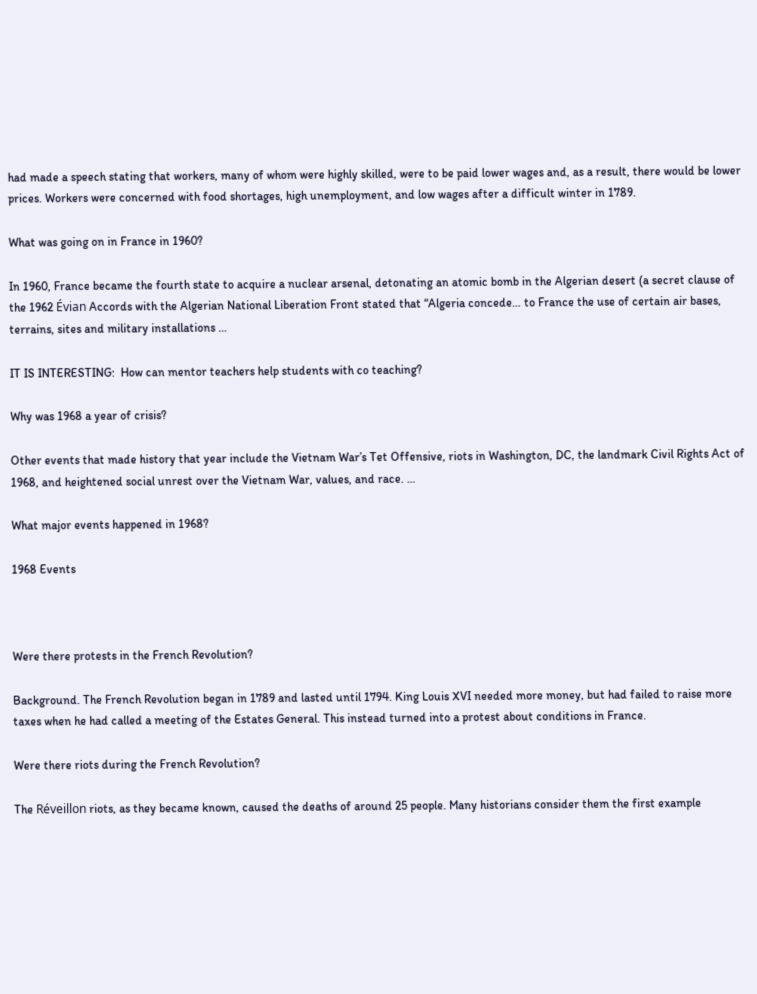had made a speech stating that workers, many of whom were highly skilled, were to be paid lower wages and, as a result, there would be lower prices. Workers were concerned with food shortages, high unemployment, and low wages after a difficult winter in 1789.

What was going on in France in 1960?

In 1960, France became the fourth state to acquire a nuclear arsenal, detonating an atomic bomb in the Algerian desert (a secret clause of the 1962 Évian Accords with the Algerian National Liberation Front stated that “Algeria concede… to France the use of certain air bases, terrains, sites and military installations …

IT IS INTERESTING:  How can mentor teachers help students with co teaching?

Why was 1968 a year of crisis?

Other events that made history that year include the Vietnam War’s Tet Offensive, riots in Washington, DC, the landmark Civil Rights Act of 1968, and heightened social unrest over the Vietnam War, values, and race. …

What major events happened in 1968?

1968 Events



Were there protests in the French Revolution?

Background. The French Revolution began in 1789 and lasted until 1794. King Louis XVI needed more money, but had failed to raise more taxes when he had called a meeting of the Estates General. This instead turned into a protest about conditions in France.

Were there riots during the French Revolution?

The Réveillon riots, as they became known, caused the deaths of around 25 people. Many historians consider them the first example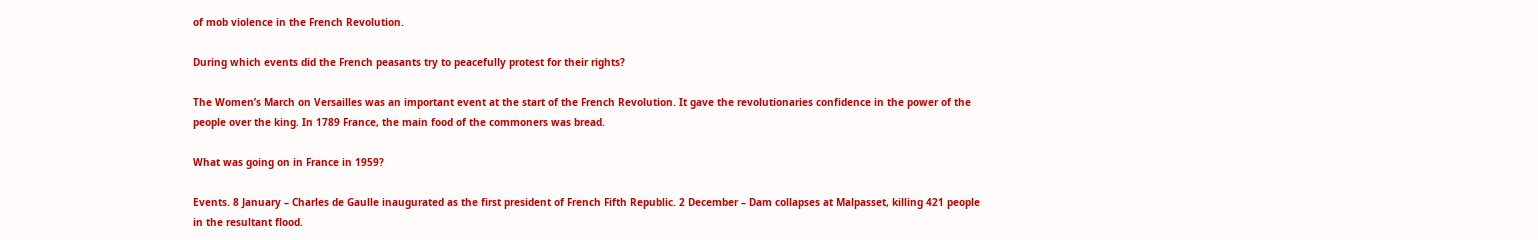of mob violence in the French Revolution.

During which events did the French peasants try to peacefully protest for their rights?

The Women’s March on Versailles was an important event at the start of the French Revolution. It gave the revolutionaries confidence in the power of the people over the king. In 1789 France, the main food of the commoners was bread.

What was going on in France in 1959?

Events. 8 January – Charles de Gaulle inaugurated as the first president of French Fifth Republic. 2 December – Dam collapses at Malpasset, killing 421 people in the resultant flood.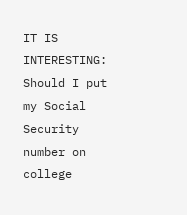IT IS INTERESTING:  Should I put my Social Security number on college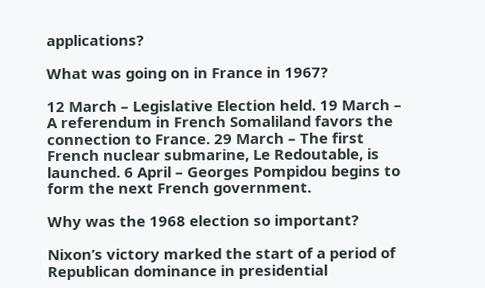applications?

What was going on in France in 1967?

12 March – Legislative Election held. 19 March – A referendum in French Somaliland favors the connection to France. 29 March – The first French nuclear submarine, Le Redoutable, is launched. 6 April – Georges Pompidou begins to form the next French government.

Why was the 1968 election so important?

Nixon’s victory marked the start of a period of Republican dominance in presidential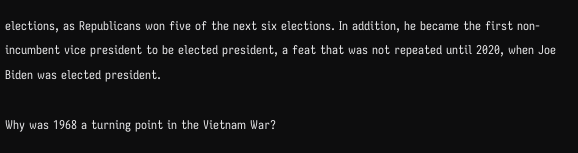elections, as Republicans won five of the next six elections. In addition, he became the first non-incumbent vice president to be elected president, a feat that was not repeated until 2020, when Joe Biden was elected president.

Why was 1968 a turning point in the Vietnam War?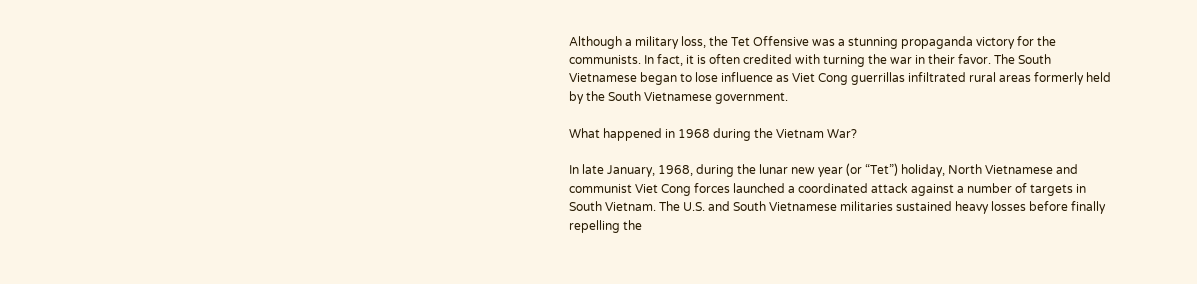Although a military loss, the Tet Offensive was a stunning propaganda victory for the communists. In fact, it is often credited with turning the war in their favor. The South Vietnamese began to lose influence as Viet Cong guerrillas infiltrated rural areas formerly held by the South Vietnamese government.

What happened in 1968 during the Vietnam War?

In late January, 1968, during the lunar new year (or “Tet”) holiday, North Vietnamese and communist Viet Cong forces launched a coordinated attack against a number of targets in South Vietnam. The U.S. and South Vietnamese militaries sustained heavy losses before finally repelling the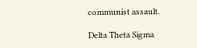communist assault.

Delta Theta Sigma